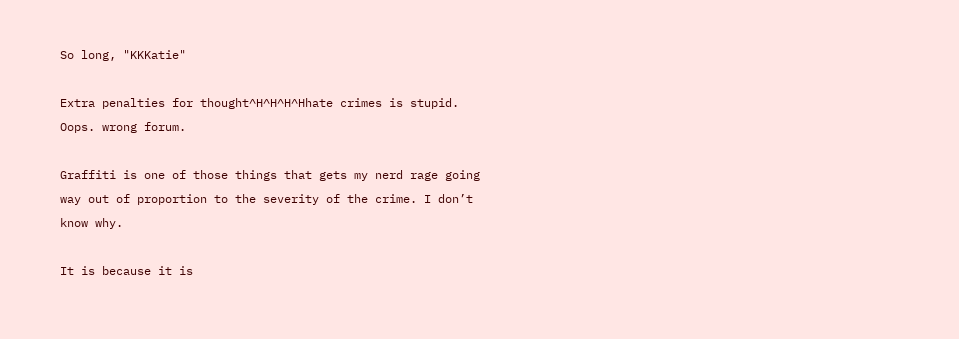So long, "KKKatie"

Extra penalties for thought^H^H^H^Hhate crimes is stupid. Oops. wrong forum.

Graffiti is one of those things that gets my nerd rage going way out of proportion to the severity of the crime. I don’t know why.

It is because it is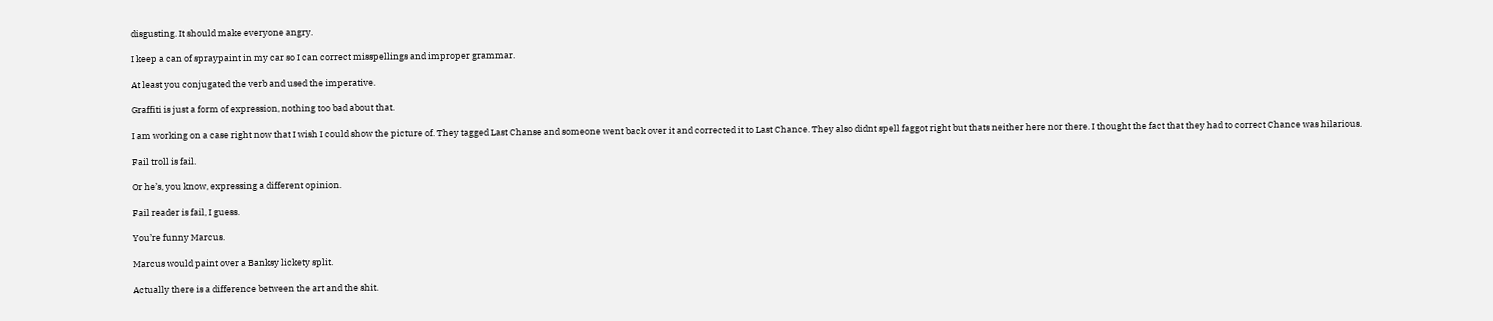disgusting. It should make everyone angry.

I keep a can of spraypaint in my car so I can correct misspellings and improper grammar.

At least you conjugated the verb and used the imperative.

Graffiti is just a form of expression, nothing too bad about that.

I am working on a case right now that I wish I could show the picture of. They tagged Last Chanse and someone went back over it and corrected it to Last Chance. They also didnt spell faggot right but thats neither here nor there. I thought the fact that they had to correct Chance was hilarious.

Fail troll is fail.

Or he’s, you know, expressing a different opinion.

Fail reader is fail, I guess.

You’re funny Marcus.

Marcus would paint over a Banksy lickety split.

Actually there is a difference between the art and the shit.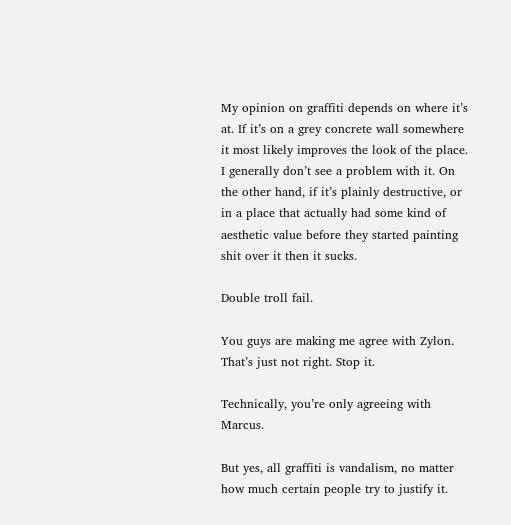My opinion on graffiti depends on where it’s at. If it’s on a grey concrete wall somewhere it most likely improves the look of the place. I generally don’t see a problem with it. On the other hand, if it’s plainly destructive, or in a place that actually had some kind of aesthetic value before they started painting shit over it then it sucks.

Double troll fail.

You guys are making me agree with Zylon. That’s just not right. Stop it.

Technically, you’re only agreeing with Marcus.

But yes, all graffiti is vandalism, no matter how much certain people try to justify it.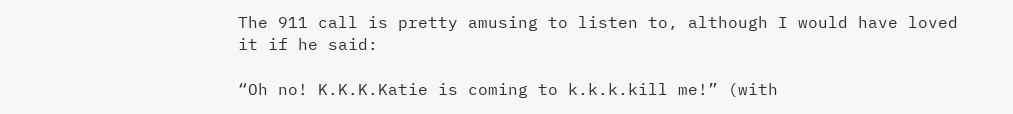The 911 call is pretty amusing to listen to, although I would have loved it if he said:

“Oh no! K.K.K.Katie is coming to k.k.k.kill me!” (with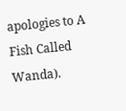apologies to A Fish Called Wanda).